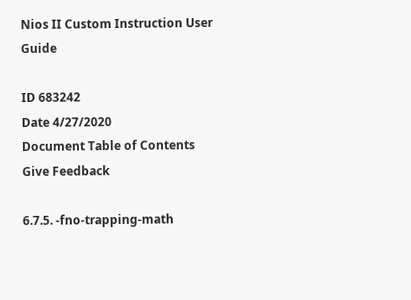Nios II Custom Instruction User Guide

ID 683242
Date 4/27/2020
Document Table of Contents
Give Feedback

6.7.5. -fno-trapping-math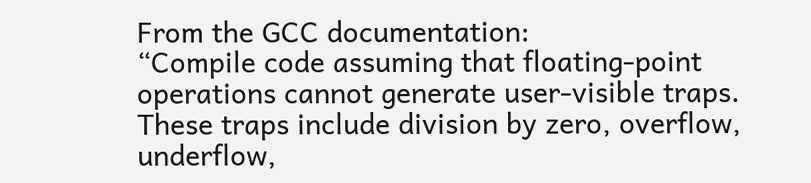From the GCC documentation:
“Compile code assuming that floating-point operations cannot generate user-visible traps. These traps include division by zero, overflow, underflow,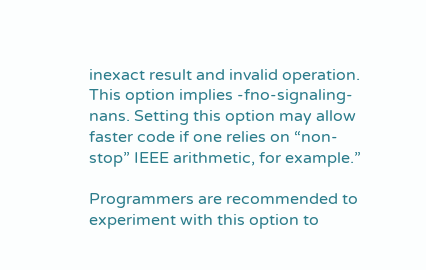inexact result and invalid operation. This option implies -fno-signaling-nans. Setting this option may allow faster code if one relies on “non-stop” IEEE arithmetic, for example.”

Programmers are recommended to experiment with this option to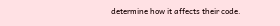determine how it affects their code.